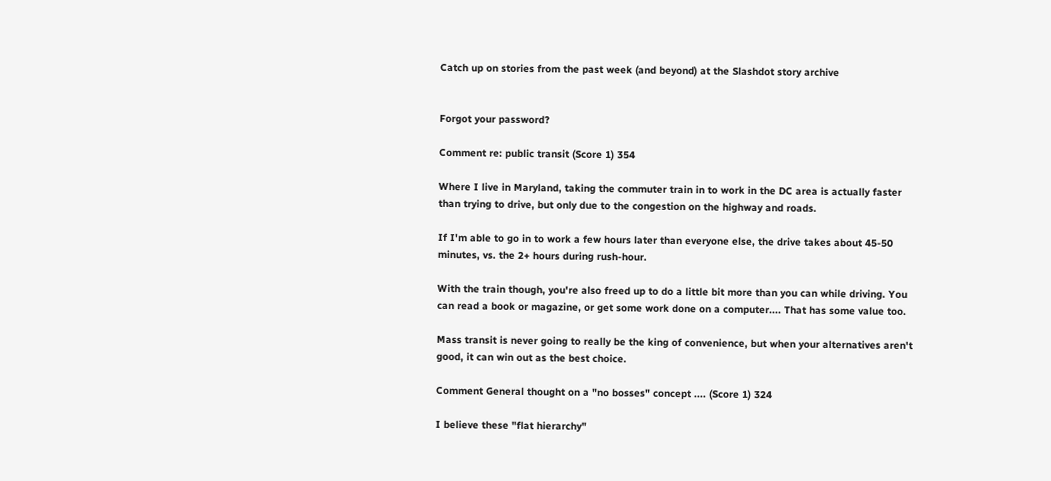Catch up on stories from the past week (and beyond) at the Slashdot story archive


Forgot your password?

Comment re: public transit (Score 1) 354

Where I live in Maryland, taking the commuter train in to work in the DC area is actually faster than trying to drive, but only due to the congestion on the highway and roads.

If I'm able to go in to work a few hours later than everyone else, the drive takes about 45-50 minutes, vs. the 2+ hours during rush-hour.

With the train though, you're also freed up to do a little bit more than you can while driving. You can read a book or magazine, or get some work done on a computer.... That has some value too.

Mass transit is never going to really be the king of convenience, but when your alternatives aren't good, it can win out as the best choice.

Comment General thought on a "no bosses" concept .... (Score 1) 324

I believe these "flat hierarchy"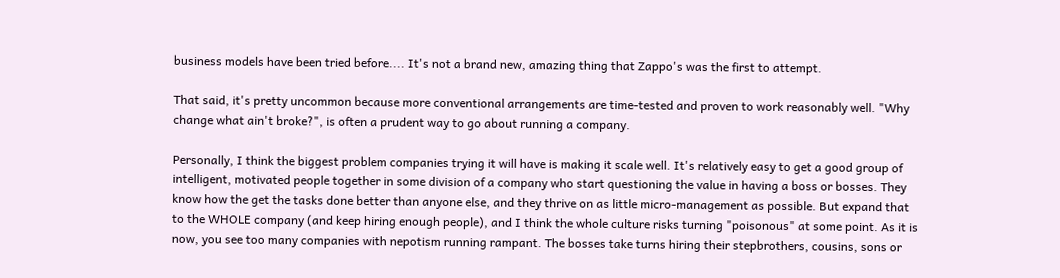business models have been tried before.... It's not a brand new, amazing thing that Zappo's was the first to attempt.

That said, it's pretty uncommon because more conventional arrangements are time-tested and proven to work reasonably well. "Why change what ain't broke?", is often a prudent way to go about running a company.

Personally, I think the biggest problem companies trying it will have is making it scale well. It's relatively easy to get a good group of intelligent, motivated people together in some division of a company who start questioning the value in having a boss or bosses. They know how the get the tasks done better than anyone else, and they thrive on as little micro-management as possible. But expand that to the WHOLE company (and keep hiring enough people), and I think the whole culture risks turning "poisonous" at some point. As it is now, you see too many companies with nepotism running rampant. The bosses take turns hiring their stepbrothers, cousins, sons or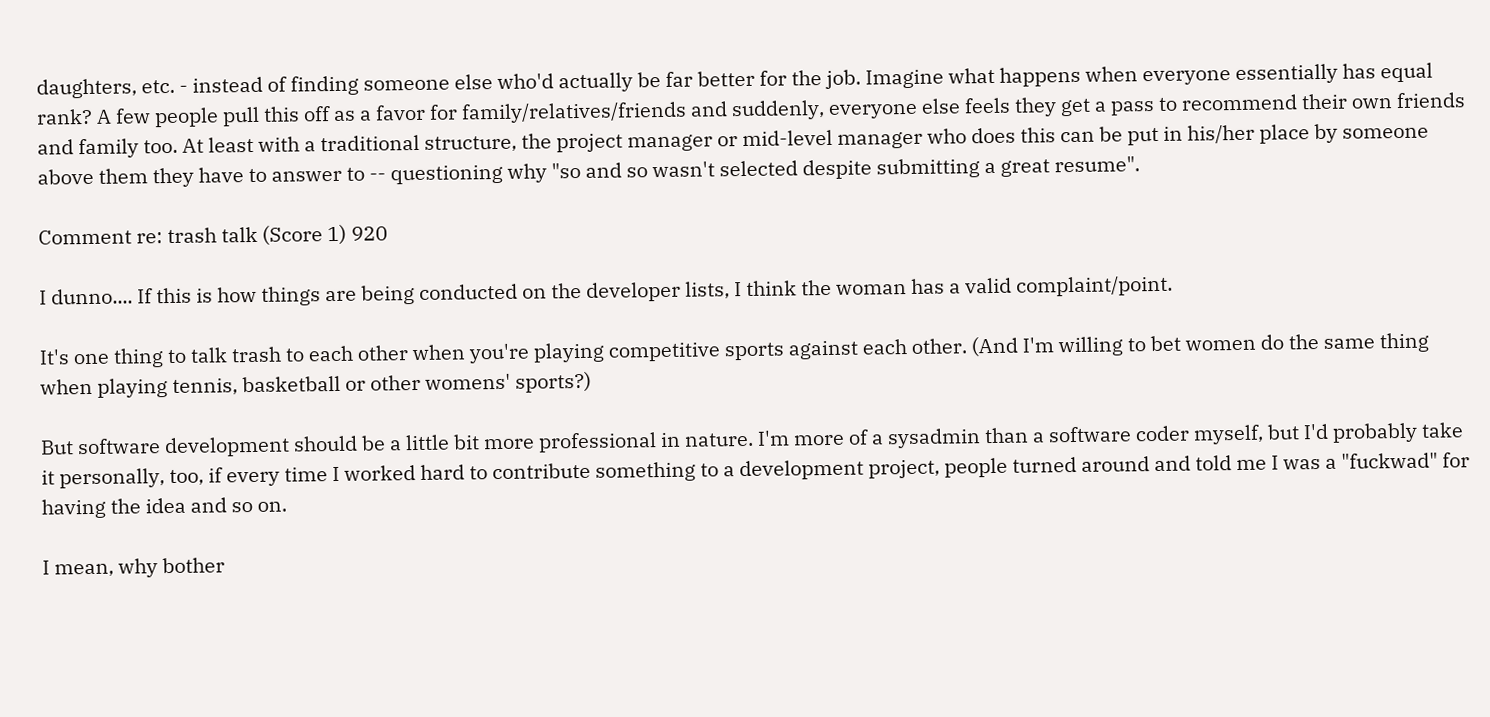daughters, etc. - instead of finding someone else who'd actually be far better for the job. Imagine what happens when everyone essentially has equal rank? A few people pull this off as a favor for family/relatives/friends and suddenly, everyone else feels they get a pass to recommend their own friends and family too. At least with a traditional structure, the project manager or mid-level manager who does this can be put in his/her place by someone above them they have to answer to -- questioning why "so and so wasn't selected despite submitting a great resume".

Comment re: trash talk (Score 1) 920

I dunno.... If this is how things are being conducted on the developer lists, I think the woman has a valid complaint/point.

It's one thing to talk trash to each other when you're playing competitive sports against each other. (And I'm willing to bet women do the same thing when playing tennis, basketball or other womens' sports?)

But software development should be a little bit more professional in nature. I'm more of a sysadmin than a software coder myself, but I'd probably take it personally, too, if every time I worked hard to contribute something to a development project, people turned around and told me I was a "fuckwad" for having the idea and so on.

I mean, why bother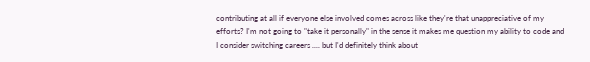contributing at all if everyone else involved comes across like they're that unappreciative of my efforts? I'm not going to "take it personally" in the sense it makes me question my ability to code and I consider switching careers .... but I'd definitely think about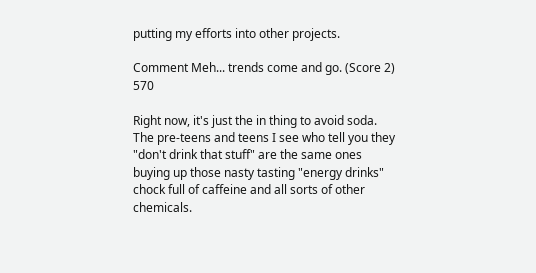putting my efforts into other projects.

Comment Meh... trends come and go. (Score 2) 570

Right now, it's just the in thing to avoid soda. The pre-teens and teens I see who tell you they "don't drink that stuff" are the same ones buying up those nasty tasting "energy drinks" chock full of caffeine and all sorts of other chemicals.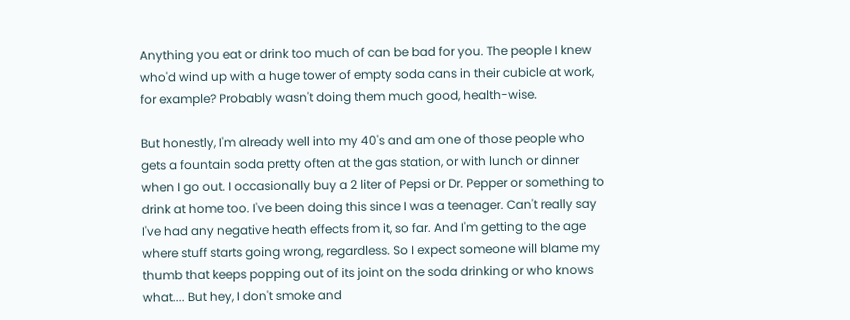Anything you eat or drink too much of can be bad for you. The people I knew who'd wind up with a huge tower of empty soda cans in their cubicle at work, for example? Probably wasn't doing them much good, health-wise.

But honestly, I'm already well into my 40's and am one of those people who gets a fountain soda pretty often at the gas station, or with lunch or dinner when I go out. I occasionally buy a 2 liter of Pepsi or Dr. Pepper or something to drink at home too. I've been doing this since I was a teenager. Can't really say I've had any negative heath effects from it, so far. And I'm getting to the age where stuff starts going wrong, regardless. So I expect someone will blame my thumb that keeps popping out of its joint on the soda drinking or who knows what.... But hey, I don't smoke and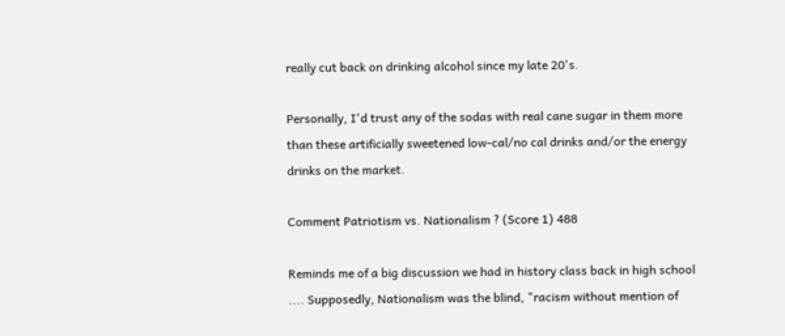really cut back on drinking alcohol since my late 20's.

Personally, I'd trust any of the sodas with real cane sugar in them more than these artificially sweetened low-cal/no cal drinks and/or the energy drinks on the market.

Comment Patriotism vs. Nationalism ? (Score 1) 488

Reminds me of a big discussion we had in history class back in high school .... Supposedly, Nationalism was the blind, "racism without mention of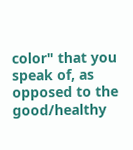color" that you speak of, as opposed to the good/healthy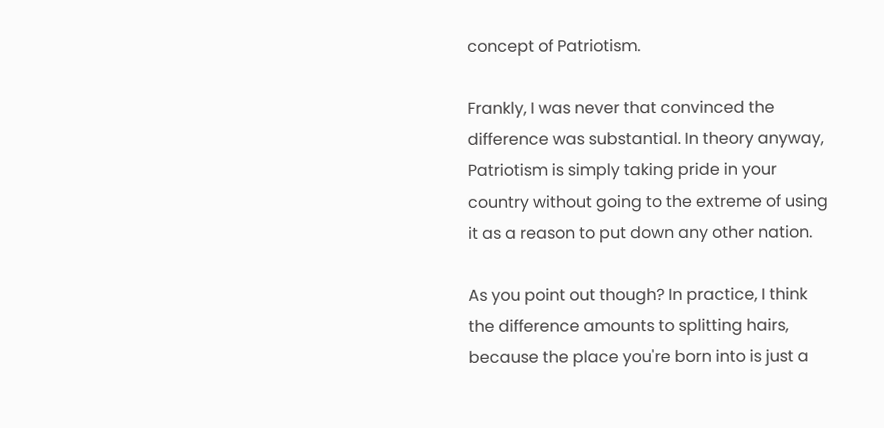concept of Patriotism.

Frankly, I was never that convinced the difference was substantial. In theory anyway, Patriotism is simply taking pride in your country without going to the extreme of using it as a reason to put down any other nation.

As you point out though? In practice, I think the difference amounts to splitting hairs, because the place you're born into is just a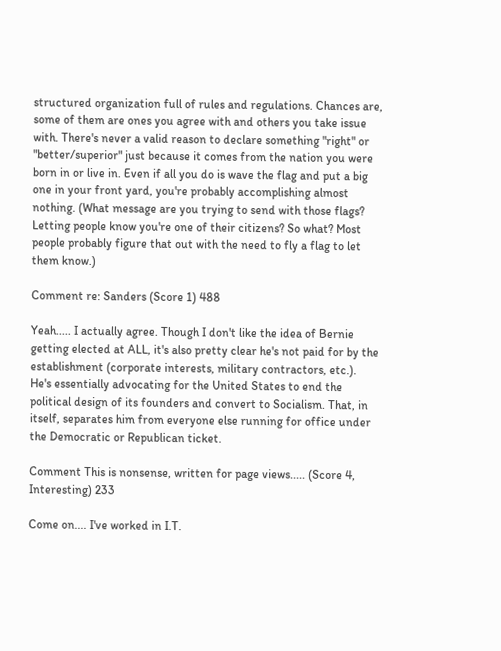structured organization full of rules and regulations. Chances are, some of them are ones you agree with and others you take issue with. There's never a valid reason to declare something "right" or "better/superior" just because it comes from the nation you were born in or live in. Even if all you do is wave the flag and put a big one in your front yard, you're probably accomplishing almost nothing. (What message are you trying to send with those flags? Letting people know you're one of their citizens? So what? Most people probably figure that out with the need to fly a flag to let them know.)

Comment re: Sanders (Score 1) 488

Yeah..... I actually agree. Though I don't like the idea of Bernie getting elected at ALL, it's also pretty clear he's not paid for by the establishment (corporate interests, military contractors, etc.). He's essentially advocating for the United States to end the political design of its founders and convert to Socialism. That, in itself, separates him from everyone else running for office under the Democratic or Republican ticket.

Comment This is nonsense, written for page views..... (Score 4, Interesting) 233

Come on.... I've worked in I.T.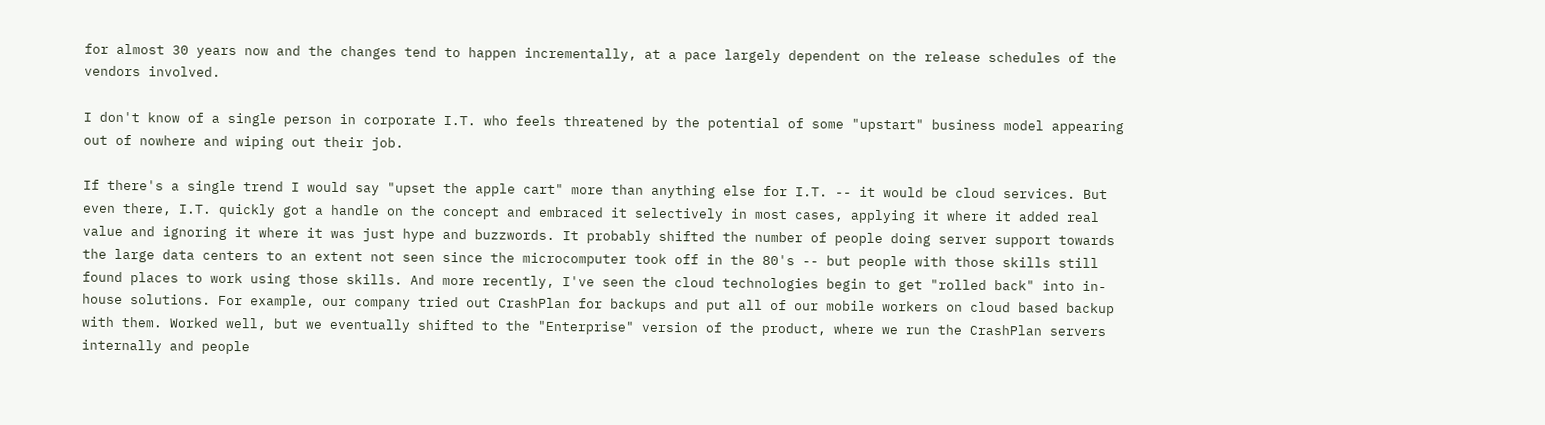for almost 30 years now and the changes tend to happen incrementally, at a pace largely dependent on the release schedules of the vendors involved.

I don't know of a single person in corporate I.T. who feels threatened by the potential of some "upstart" business model appearing out of nowhere and wiping out their job.

If there's a single trend I would say "upset the apple cart" more than anything else for I.T. -- it would be cloud services. But even there, I.T. quickly got a handle on the concept and embraced it selectively in most cases, applying it where it added real value and ignoring it where it was just hype and buzzwords. It probably shifted the number of people doing server support towards the large data centers to an extent not seen since the microcomputer took off in the 80's -- but people with those skills still found places to work using those skills. And more recently, I've seen the cloud technologies begin to get "rolled back" into in-house solutions. For example, our company tried out CrashPlan for backups and put all of our mobile workers on cloud based backup with them. Worked well, but we eventually shifted to the "Enterprise" version of the product, where we run the CrashPlan servers internally and people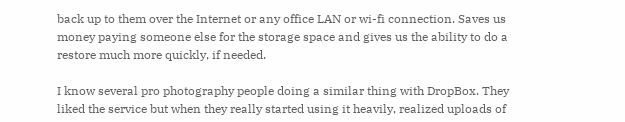back up to them over the Internet or any office LAN or wi-fi connection. Saves us money paying someone else for the storage space and gives us the ability to do a restore much more quickly, if needed.

I know several pro photography people doing a similar thing with DropBox. They liked the service but when they really started using it heavily, realized uploads of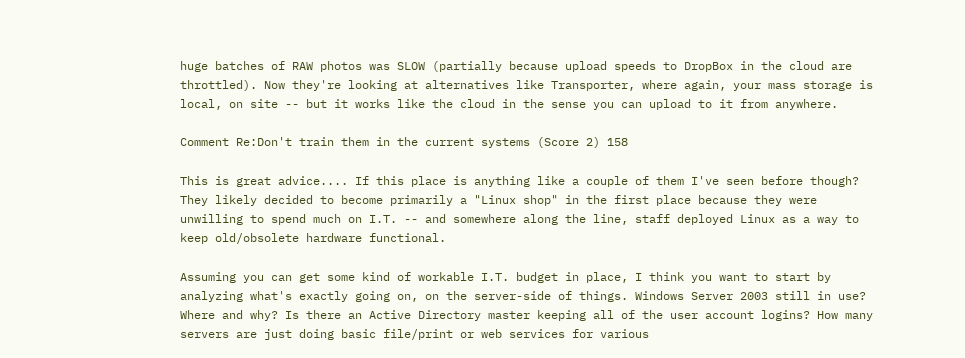huge batches of RAW photos was SLOW (partially because upload speeds to DropBox in the cloud are throttled). Now they're looking at alternatives like Transporter, where again, your mass storage is local, on site -- but it works like the cloud in the sense you can upload to it from anywhere.

Comment Re:Don't train them in the current systems (Score 2) 158

This is great advice.... If this place is anything like a couple of them I've seen before though? They likely decided to become primarily a "Linux shop" in the first place because they were unwilling to spend much on I.T. -- and somewhere along the line, staff deployed Linux as a way to keep old/obsolete hardware functional.

Assuming you can get some kind of workable I.T. budget in place, I think you want to start by analyzing what's exactly going on, on the server-side of things. Windows Server 2003 still in use? Where and why? Is there an Active Directory master keeping all of the user account logins? How many servers are just doing basic file/print or web services for various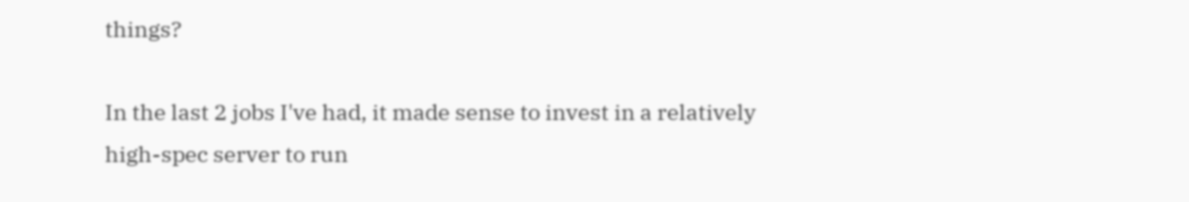things?

In the last 2 jobs I've had, it made sense to invest in a relatively high-spec server to run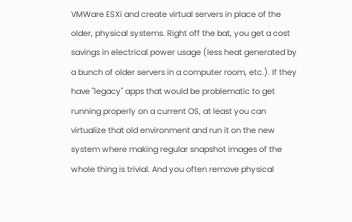VMWare ESXi and create virtual servers in place of the older, physical systems. Right off the bat, you get a cost savings in electrical power usage (less heat generated by a bunch of older servers in a computer room, etc.). If they have "legacy" apps that would be problematic to get running properly on a current OS, at least you can virtualize that old environment and run it on the new system where making regular snapshot images of the whole thing is trivial. And you often remove physical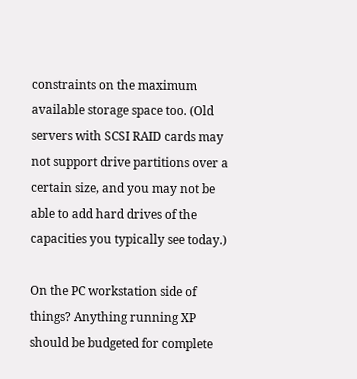constraints on the maximum available storage space too. (Old servers with SCSI RAID cards may not support drive partitions over a certain size, and you may not be able to add hard drives of the capacities you typically see today.)

On the PC workstation side of things? Anything running XP should be budgeted for complete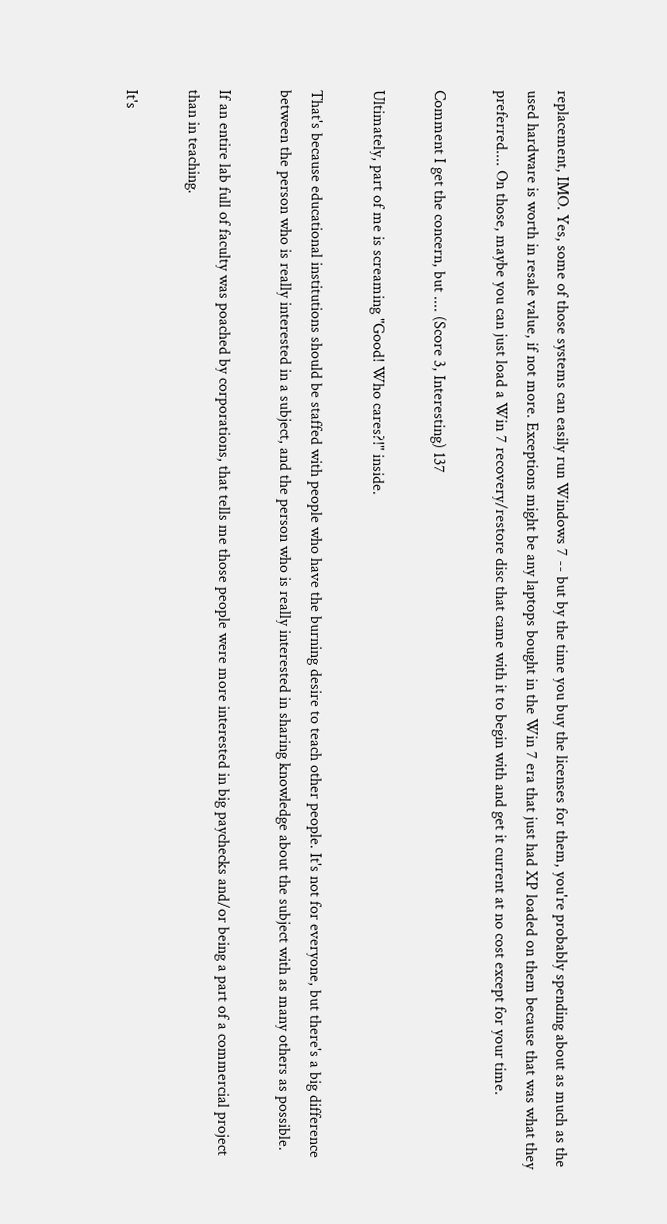replacement, IMO. Yes, some of those systems can easily run Windows 7 -- but by the time you buy the licenses for them, you're probably spending about as much as the used hardware is worth in resale value, if not more. Exceptions might be any laptops bought in the Win 7 era that just had XP loaded on them because that was what they preferred.... On those, maybe you can just load a Win 7 recovery/restore disc that came with it to begin with and get it current at no cost except for your time.

Comment I get the concern, but .... (Score 3, Interesting) 137

Ultimately, part of me is screaming "Good! Who cares?!" inside.

That's because educational institutions should be staffed with people who have the burning desire to teach other people. It's not for everyone, but there's a big difference between the person who is really interested in a subject, and the person who is really interested in sharing knowledge about the subject with as many others as possible.

If an entire lab full of faculty was poached by corporations, that tells me those people were more interested in big paychecks and/or being a part of a commercial project than in teaching.

It's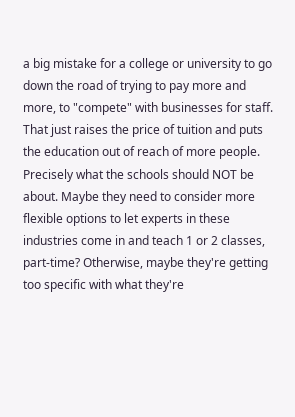a big mistake for a college or university to go down the road of trying to pay more and more, to "compete" with businesses for staff. That just raises the price of tuition and puts the education out of reach of more people. Precisely what the schools should NOT be about. Maybe they need to consider more flexible options to let experts in these industries come in and teach 1 or 2 classes, part-time? Otherwise, maybe they're getting too specific with what they're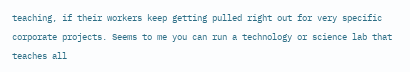teaching, if their workers keep getting pulled right out for very specific corporate projects. Seems to me you can run a technology or science lab that teaches all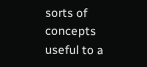sorts of concepts useful to a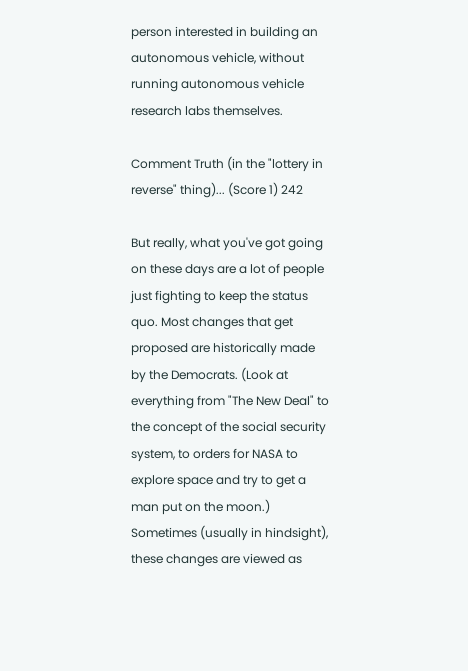person interested in building an autonomous vehicle, without running autonomous vehicle research labs themselves.

Comment Truth (in the "lottery in reverse" thing)... (Score 1) 242

But really, what you've got going on these days are a lot of people just fighting to keep the status quo. Most changes that get proposed are historically made by the Democrats. (Look at everything from "The New Deal" to the concept of the social security system, to orders for NASA to explore space and try to get a man put on the moon.) Sometimes (usually in hindsight), these changes are viewed as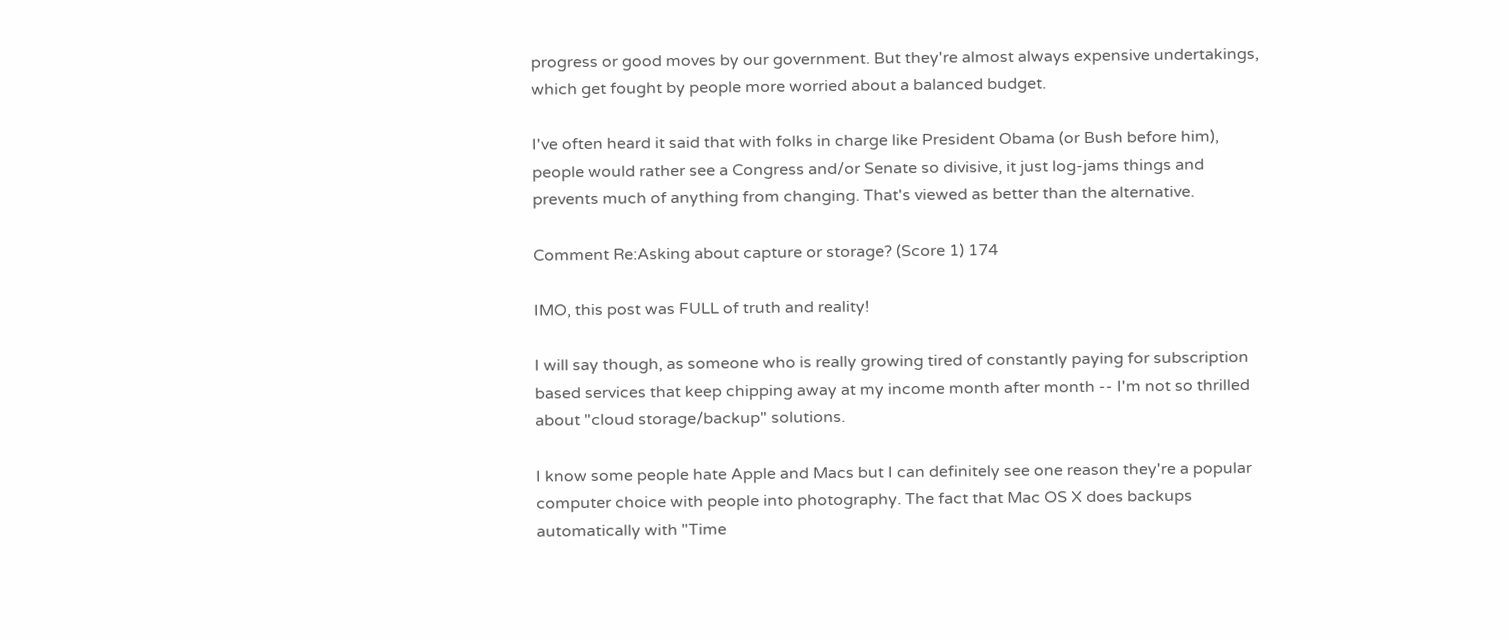progress or good moves by our government. But they're almost always expensive undertakings, which get fought by people more worried about a balanced budget.

I've often heard it said that with folks in charge like President Obama (or Bush before him), people would rather see a Congress and/or Senate so divisive, it just log-jams things and prevents much of anything from changing. That's viewed as better than the alternative.

Comment Re:Asking about capture or storage? (Score 1) 174

IMO, this post was FULL of truth and reality!

I will say though, as someone who is really growing tired of constantly paying for subscription based services that keep chipping away at my income month after month -- I'm not so thrilled about "cloud storage/backup" solutions.

I know some people hate Apple and Macs but I can definitely see one reason they're a popular computer choice with people into photography. The fact that Mac OS X does backups automatically with "Time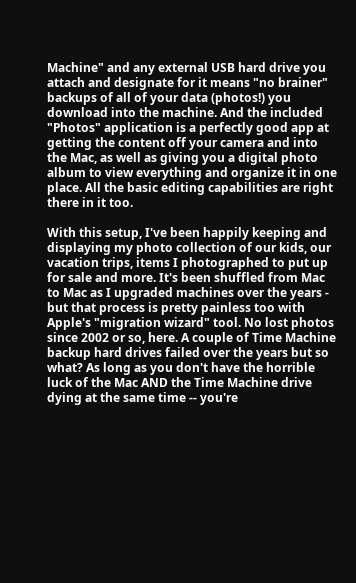Machine" and any external USB hard drive you attach and designate for it means "no brainer" backups of all of your data (photos!) you download into the machine. And the included "Photos" application is a perfectly good app at getting the content off your camera and into the Mac, as well as giving you a digital photo album to view everything and organize it in one place. All the basic editing capabilities are right there in it too.

With this setup, I've been happily keeping and displaying my photo collection of our kids, our vacation trips, items I photographed to put up for sale and more. It's been shuffled from Mac to Mac as I upgraded machines over the years - but that process is pretty painless too with Apple's "migration wizard" tool. No lost photos since 2002 or so, here. A couple of Time Machine backup hard drives failed over the years but so what? As long as you don't have the horrible luck of the Mac AND the Time Machine drive dying at the same time -- you're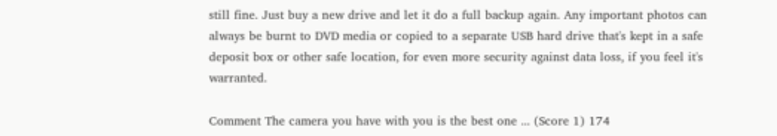still fine. Just buy a new drive and let it do a full backup again. Any important photos can always be burnt to DVD media or copied to a separate USB hard drive that's kept in a safe deposit box or other safe location, for even more security against data loss, if you feel it's warranted.

Comment The camera you have with you is the best one ... (Score 1) 174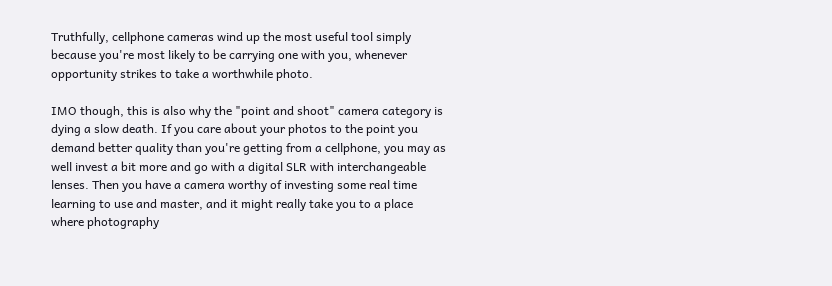Truthfully, cellphone cameras wind up the most useful tool simply because you're most likely to be carrying one with you, whenever opportunity strikes to take a worthwhile photo.

IMO though, this is also why the "point and shoot" camera category is dying a slow death. If you care about your photos to the point you demand better quality than you're getting from a cellphone, you may as well invest a bit more and go with a digital SLR with interchangeable lenses. Then you have a camera worthy of investing some real time learning to use and master, and it might really take you to a place where photography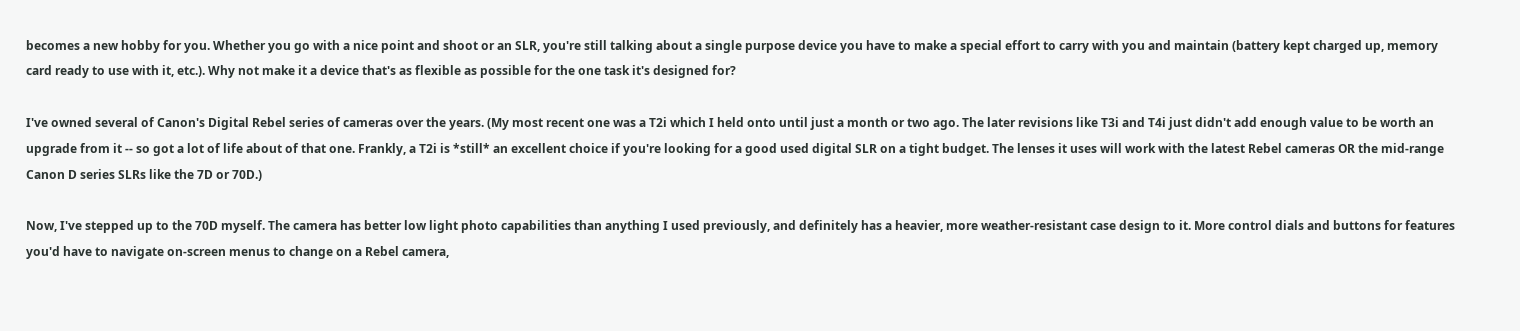becomes a new hobby for you. Whether you go with a nice point and shoot or an SLR, you're still talking about a single purpose device you have to make a special effort to carry with you and maintain (battery kept charged up, memory card ready to use with it, etc.). Why not make it a device that's as flexible as possible for the one task it's designed for?

I've owned several of Canon's Digital Rebel series of cameras over the years. (My most recent one was a T2i which I held onto until just a month or two ago. The later revisions like T3i and T4i just didn't add enough value to be worth an upgrade from it -- so got a lot of life about of that one. Frankly, a T2i is *still* an excellent choice if you're looking for a good used digital SLR on a tight budget. The lenses it uses will work with the latest Rebel cameras OR the mid-range Canon D series SLRs like the 7D or 70D.)

Now, I've stepped up to the 70D myself. The camera has better low light photo capabilities than anything I used previously, and definitely has a heavier, more weather-resistant case design to it. More control dials and buttons for features you'd have to navigate on-screen menus to change on a Rebel camera,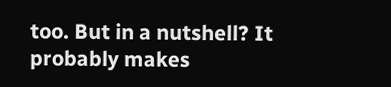too. But in a nutshell? It probably makes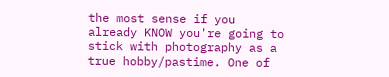the most sense if you already KNOW you're going to stick with photography as a true hobby/pastime. One of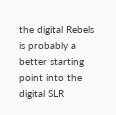the digital Rebels is probably a better starting point into the digital SLR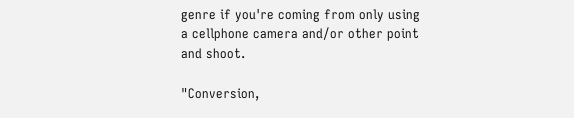genre if you're coming from only using a cellphone camera and/or other point and shoot.

"Conversion,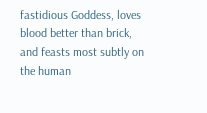fastidious Goddess, loves blood better than brick, and feasts most subtly on the human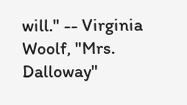will." -- Virginia Woolf, "Mrs. Dalloway"